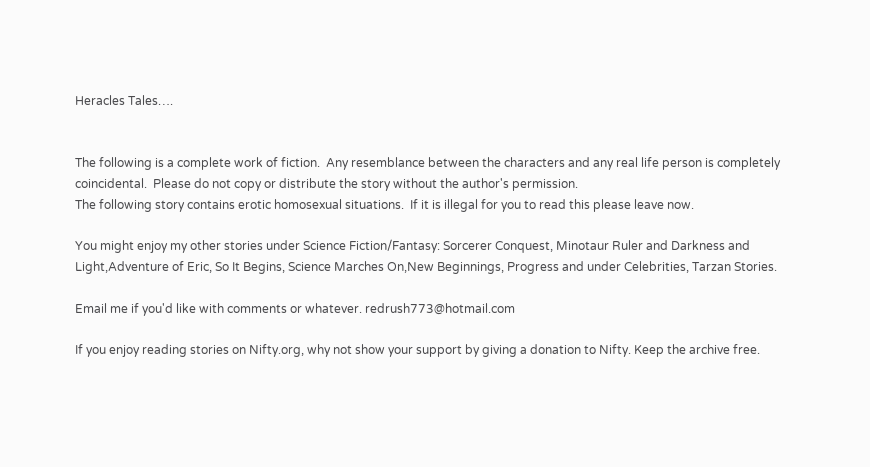Heracles Tales….


The following is a complete work of fiction.  Any resemblance between the characters and any real life person is completely coincidental.  Please do not copy or distribute the story without the author's permission.
The following story contains erotic homosexual situations.  If it is illegal for you to read this please leave now.

You might enjoy my other stories under Science Fiction/Fantasy: Sorcerer Conquest, Minotaur Ruler and Darkness and Light,Adventure of Eric, So It Begins, Science Marches On,New Beginnings, Progress and under Celebrities, Tarzan Stories.

Email me if you'd like with comments or whatever. redrush773@hotmail.com

If you enjoy reading stories on Nifty.org, why not show your support by giving a donation to Nifty. Keep the archive free.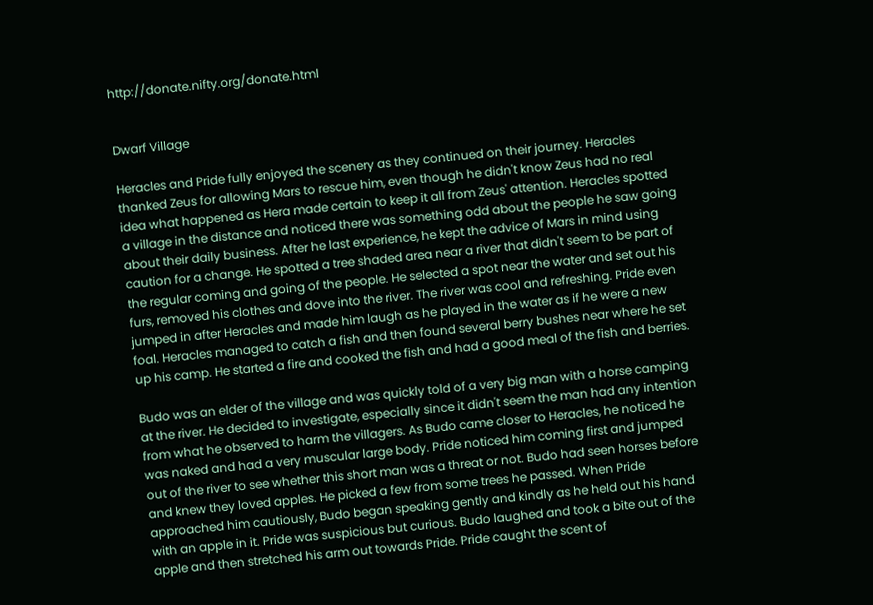http://donate.nifty.org/donate.html


Dwarf Village

Heracles and Pride fully enjoyed the scenery as they continued on their journey. Heracles thanked Zeus for allowing Mars to rescue him, even though he didn't know Zeus had no real idea what happened as Hera made certain to keep it all from Zeus' attention. Heracles spotted a village in the distance and noticed there was something odd about the people he saw going about their daily business. After he last experience, he kept the advice of Mars in mind using caution for a change. He spotted a tree shaded area near a river that didn't seem to be part of the regular coming and going of the people. He selected a spot near the water and set out his furs, removed his clothes and dove into the river. The river was cool and refreshing. Pride even jumped in after Heracles and made him laugh as he played in the water as if he were a new foal. Heracles managed to catch a fish and then found several berry bushes near where he set up his camp. He started a fire and cooked the fish and had a good meal of the fish and berries.

Budo was an elder of the village and was quickly told of a very big man with a horse camping at the river. He decided to investigate, especially since it didn't seem the man had any intention from what he observed to harm the villagers. As Budo came closer to Heracles, he noticed he was naked and had a very muscular large body. Pride noticed him coming first and jumped out of the river to see whether this short man was a threat or not. Budo had seen horses before and knew they loved apples. He picked a few from some trees he passed. When Pride approached him cautiously, Budo began speaking gently and kindly as he held out his hand with an apple in it. Pride was suspicious but curious. Budo laughed and took a bite out of the apple and then stretched his arm out towards Pride. Pride caught the scent of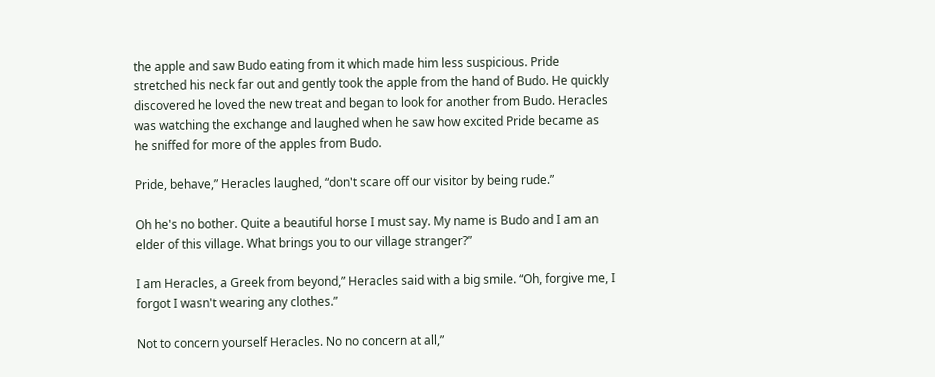the apple and saw Budo eating from it which made him less suspicious. Pride stretched his neck far out and gently took the apple from the hand of Budo. He quickly discovered he loved the new treat and began to look for another from Budo. Heracles was watching the exchange and laughed when he saw how excited Pride became as he sniffed for more of the apples from Budo.

Pride, behave,” Heracles laughed, “don't scare off our visitor by being rude.”

Oh he's no bother. Quite a beautiful horse I must say. My name is Budo and I am an elder of this village. What brings you to our village stranger?”

I am Heracles, a Greek from beyond,” Heracles said with a big smile. “Oh, forgive me, I forgot I wasn't wearing any clothes.”

Not to concern yourself Heracles. No no concern at all,”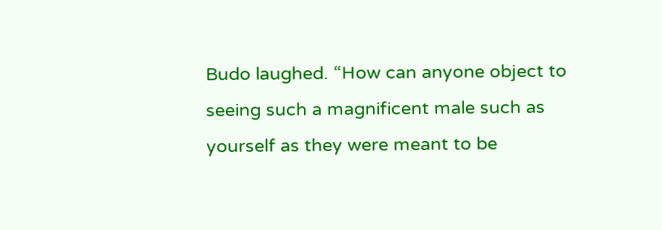Budo laughed. “How can anyone object to seeing such a magnificent male such as yourself as they were meant to be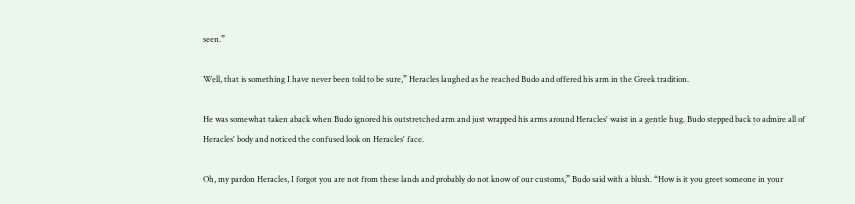seen.”

Well, that is something I have never been told to be sure,” Heracles laughed as he reached Budo and offered his arm in the Greek tradition.

He was somewhat taken aback when Budo ignored his outstretched arm and just wrapped his arms around Heracles' waist in a gentle hug. Budo stepped back to admire all of Heracles' body and noticed the confused look on Heracles' face.

Oh, my pardon Heracles, I forgot you are not from these lands and probably do not know of our customs,” Budo said with a blush. “How is it you greet someone in your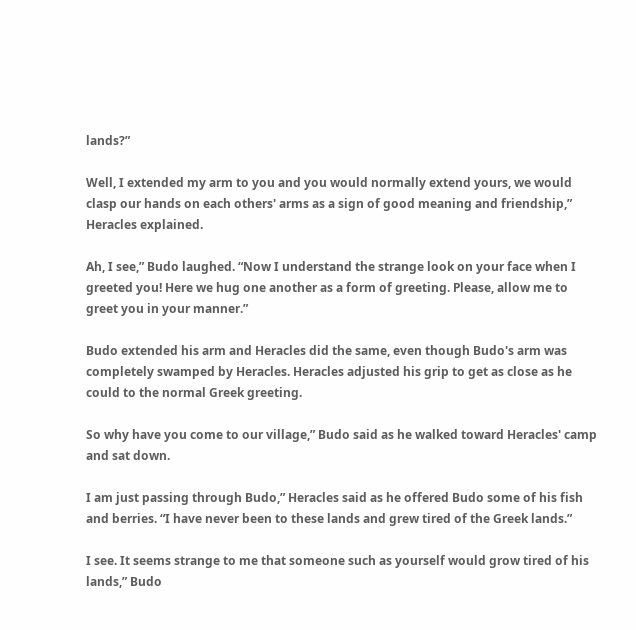lands?”

Well, I extended my arm to you and you would normally extend yours, we would clasp our hands on each others' arms as a sign of good meaning and friendship,” Heracles explained.

Ah, I see,” Budo laughed. “Now I understand the strange look on your face when I greeted you! Here we hug one another as a form of greeting. Please, allow me to greet you in your manner.”

Budo extended his arm and Heracles did the same, even though Budo's arm was completely swamped by Heracles. Heracles adjusted his grip to get as close as he could to the normal Greek greeting.

So why have you come to our village,” Budo said as he walked toward Heracles' camp and sat down.

I am just passing through Budo,” Heracles said as he offered Budo some of his fish and berries. “I have never been to these lands and grew tired of the Greek lands.”

I see. It seems strange to me that someone such as yourself would grow tired of his lands,” Budo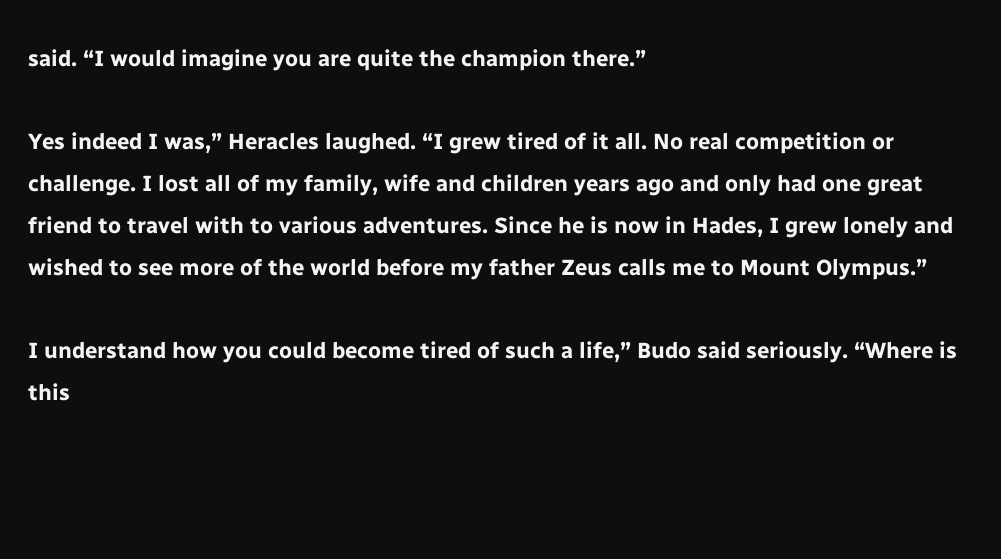said. “I would imagine you are quite the champion there.”

Yes indeed I was,” Heracles laughed. “I grew tired of it all. No real competition or challenge. I lost all of my family, wife and children years ago and only had one great friend to travel with to various adventures. Since he is now in Hades, I grew lonely and wished to see more of the world before my father Zeus calls me to Mount Olympus.”

I understand how you could become tired of such a life,” Budo said seriously. “Where is this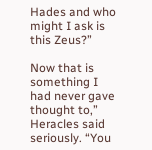Hades and who might I ask is this Zeus?”

Now that is something I had never gave thought to,” Heracles said seriously. “You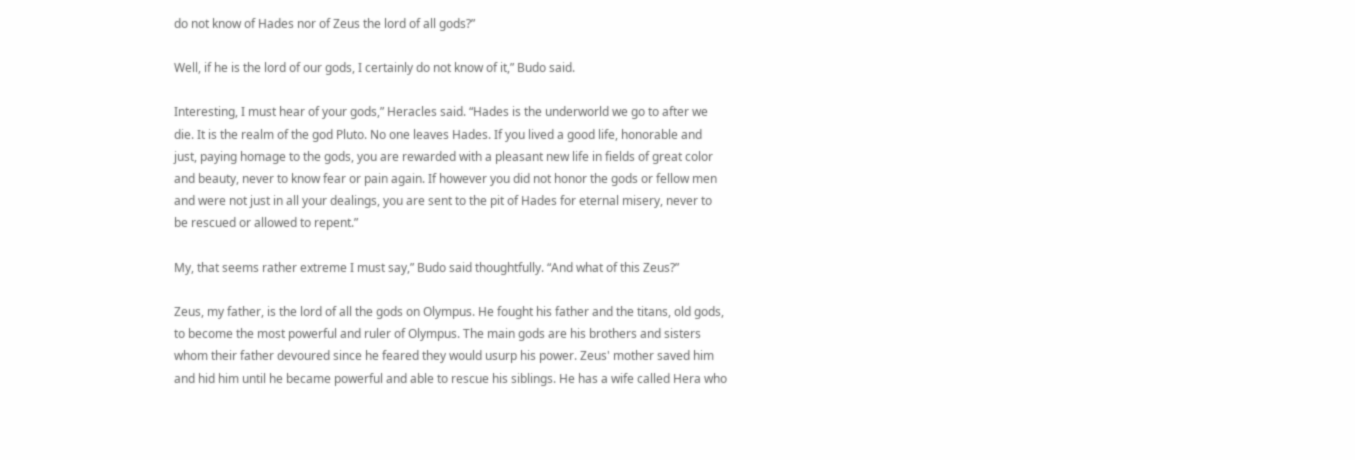do not know of Hades nor of Zeus the lord of all gods?”

Well, if he is the lord of our gods, I certainly do not know of it,” Budo said.

Interesting, I must hear of your gods,” Heracles said. “Hades is the underworld we go to after we die. It is the realm of the god Pluto. No one leaves Hades. If you lived a good life, honorable and just, paying homage to the gods, you are rewarded with a pleasant new life in fields of great color and beauty, never to know fear or pain again. If however you did not honor the gods or fellow men and were not just in all your dealings, you are sent to the pit of Hades for eternal misery, never to be rescued or allowed to repent.”

My, that seems rather extreme I must say,” Budo said thoughtfully. “And what of this Zeus?”

Zeus, my father, is the lord of all the gods on Olympus. He fought his father and the titans, old gods, to become the most powerful and ruler of Olympus. The main gods are his brothers and sisters whom their father devoured since he feared they would usurp his power. Zeus' mother saved him and hid him until he became powerful and able to rescue his siblings. He has a wife called Hera who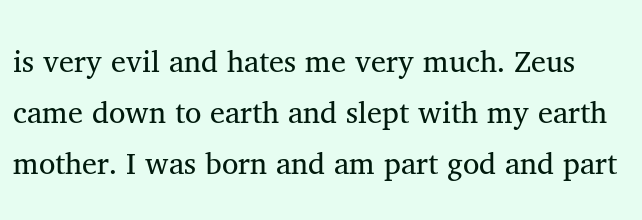is very evil and hates me very much. Zeus came down to earth and slept with my earth mother. I was born and am part god and part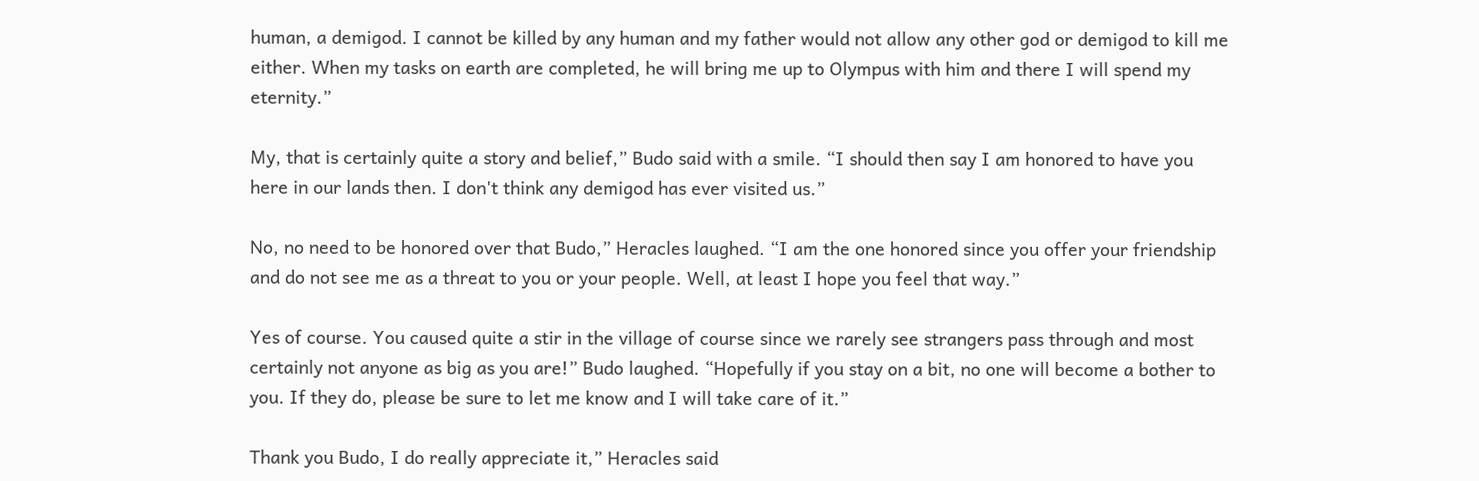human, a demigod. I cannot be killed by any human and my father would not allow any other god or demigod to kill me either. When my tasks on earth are completed, he will bring me up to Olympus with him and there I will spend my eternity.”

My, that is certainly quite a story and belief,” Budo said with a smile. “I should then say I am honored to have you here in our lands then. I don't think any demigod has ever visited us.”

No, no need to be honored over that Budo,” Heracles laughed. “I am the one honored since you offer your friendship and do not see me as a threat to you or your people. Well, at least I hope you feel that way.”

Yes of course. You caused quite a stir in the village of course since we rarely see strangers pass through and most certainly not anyone as big as you are!” Budo laughed. “Hopefully if you stay on a bit, no one will become a bother to you. If they do, please be sure to let me know and I will take care of it.”

Thank you Budo, I do really appreciate it,” Heracles said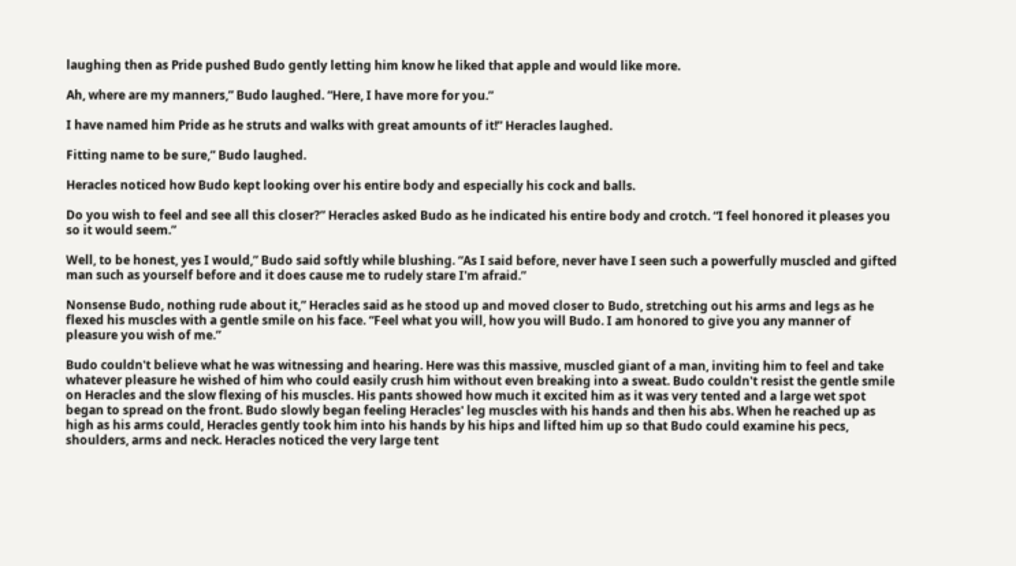laughing then as Pride pushed Budo gently letting him know he liked that apple and would like more.

Ah, where are my manners,” Budo laughed. “Here, I have more for you.”

I have named him Pride as he struts and walks with great amounts of it!” Heracles laughed.

Fitting name to be sure,” Budo laughed.

Heracles noticed how Budo kept looking over his entire body and especially his cock and balls.

Do you wish to feel and see all this closer?” Heracles asked Budo as he indicated his entire body and crotch. “I feel honored it pleases you so it would seem.”

Well, to be honest, yes I would,” Budo said softly while blushing. “As I said before, never have I seen such a powerfully muscled and gifted man such as yourself before and it does cause me to rudely stare I'm afraid.”

Nonsense Budo, nothing rude about it,” Heracles said as he stood up and moved closer to Budo, stretching out his arms and legs as he flexed his muscles with a gentle smile on his face. “Feel what you will, how you will Budo. I am honored to give you any manner of pleasure you wish of me.”

Budo couldn't believe what he was witnessing and hearing. Here was this massive, muscled giant of a man, inviting him to feel and take whatever pleasure he wished of him who could easily crush him without even breaking into a sweat. Budo couldn't resist the gentle smile on Heracles and the slow flexing of his muscles. His pants showed how much it excited him as it was very tented and a large wet spot began to spread on the front. Budo slowly began feeling Heracles' leg muscles with his hands and then his abs. When he reached up as high as his arms could, Heracles gently took him into his hands by his hips and lifted him up so that Budo could examine his pecs, shoulders, arms and neck. Heracles noticed the very large tent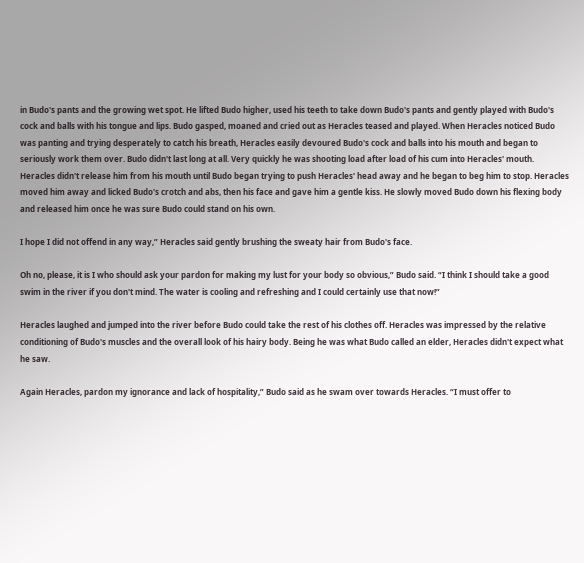in Budo's pants and the growing wet spot. He lifted Budo higher, used his teeth to take down Budo's pants and gently played with Budo's cock and balls with his tongue and lips. Budo gasped, moaned and cried out as Heracles teased and played. When Heracles noticed Budo was panting and trying desperately to catch his breath, Heracles easily devoured Budo's cock and balls into his mouth and began to seriously work them over. Budo didn't last long at all. Very quickly he was shooting load after load of his cum into Heracles' mouth. Heracles didn't release him from his mouth until Budo began trying to push Heracles' head away and he began to beg him to stop. Heracles moved him away and licked Budo's crotch and abs, then his face and gave him a gentle kiss. He slowly moved Budo down his flexing body and released him once he was sure Budo could stand on his own.

I hope I did not offend in any way,” Heracles said gently brushing the sweaty hair from Budo's face.

Oh no, please, it is I who should ask your pardon for making my lust for your body so obvious,” Budo said. “I think I should take a good swim in the river if you don't mind. The water is cooling and refreshing and I could certainly use that now!”

Heracles laughed and jumped into the river before Budo could take the rest of his clothes off. Heracles was impressed by the relative conditioning of Budo's muscles and the overall look of his hairy body. Being he was what Budo called an elder, Heracles didn't expect what he saw.

Again Heracles, pardon my ignorance and lack of hospitality,” Budo said as he swam over towards Heracles. “I must offer to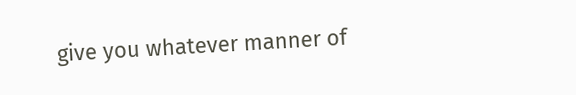give you whatever manner of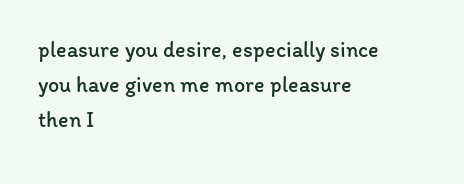pleasure you desire, especially since you have given me more pleasure then I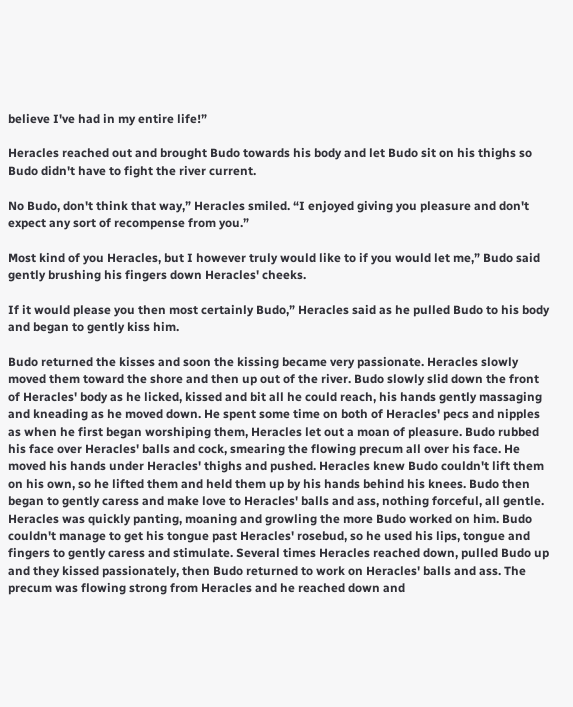believe I've had in my entire life!”

Heracles reached out and brought Budo towards his body and let Budo sit on his thighs so Budo didn't have to fight the river current.

No Budo, don't think that way,” Heracles smiled. “I enjoyed giving you pleasure and don't expect any sort of recompense from you.”

Most kind of you Heracles, but I however truly would like to if you would let me,” Budo said gently brushing his fingers down Heracles' cheeks.

If it would please you then most certainly Budo,” Heracles said as he pulled Budo to his body and began to gently kiss him.

Budo returned the kisses and soon the kissing became very passionate. Heracles slowly moved them toward the shore and then up out of the river. Budo slowly slid down the front of Heracles' body as he licked, kissed and bit all he could reach, his hands gently massaging and kneading as he moved down. He spent some time on both of Heracles' pecs and nipples as when he first began worshiping them, Heracles let out a moan of pleasure. Budo rubbed his face over Heracles' balls and cock, smearing the flowing precum all over his face. He moved his hands under Heracles' thighs and pushed. Heracles knew Budo couldn't lift them on his own, so he lifted them and held them up by his hands behind his knees. Budo then began to gently caress and make love to Heracles' balls and ass, nothing forceful, all gentle. Heracles was quickly panting, moaning and growling the more Budo worked on him. Budo couldn't manage to get his tongue past Heracles' rosebud, so he used his lips, tongue and fingers to gently caress and stimulate. Several times Heracles reached down, pulled Budo up and they kissed passionately, then Budo returned to work on Heracles' balls and ass. The precum was flowing strong from Heracles and he reached down and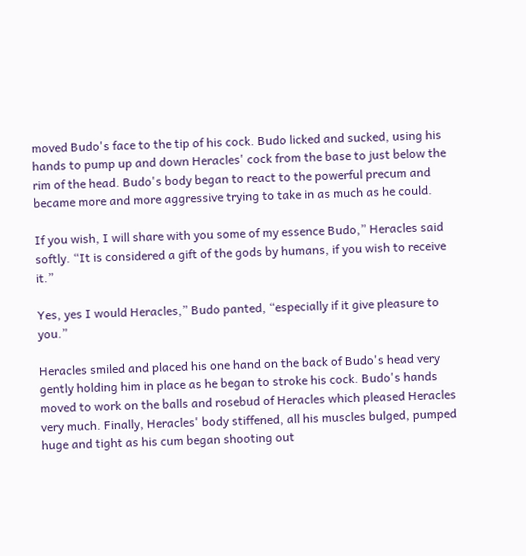moved Budo's face to the tip of his cock. Budo licked and sucked, using his hands to pump up and down Heracles' cock from the base to just below the rim of the head. Budo's body began to react to the powerful precum and became more and more aggressive trying to take in as much as he could.

If you wish, I will share with you some of my essence Budo,” Heracles said softly. “It is considered a gift of the gods by humans, if you wish to receive it.”

Yes, yes I would Heracles,” Budo panted, “especially if it give pleasure to you.”

Heracles smiled and placed his one hand on the back of Budo's head very gently holding him in place as he began to stroke his cock. Budo's hands moved to work on the balls and rosebud of Heracles which pleased Heracles very much. Finally, Heracles' body stiffened, all his muscles bulged, pumped huge and tight as his cum began shooting out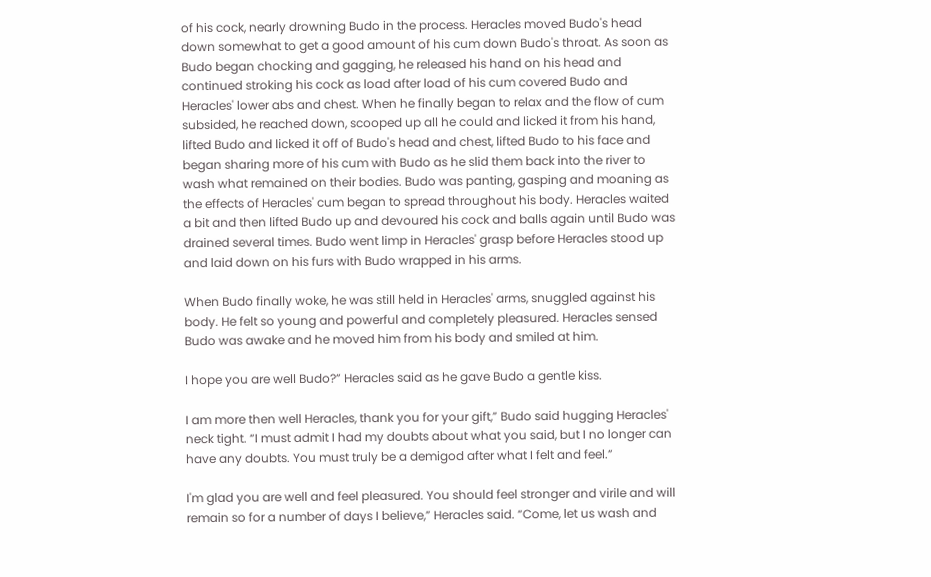of his cock, nearly drowning Budo in the process. Heracles moved Budo's head down somewhat to get a good amount of his cum down Budo's throat. As soon as Budo began chocking and gagging, he released his hand on his head and continued stroking his cock as load after load of his cum covered Budo and Heracles' lower abs and chest. When he finally began to relax and the flow of cum subsided, he reached down, scooped up all he could and licked it from his hand, lifted Budo and licked it off of Budo's head and chest, lifted Budo to his face and began sharing more of his cum with Budo as he slid them back into the river to wash what remained on their bodies. Budo was panting, gasping and moaning as the effects of Heracles' cum began to spread throughout his body. Heracles waited a bit and then lifted Budo up and devoured his cock and balls again until Budo was drained several times. Budo went limp in Heracles' grasp before Heracles stood up and laid down on his furs with Budo wrapped in his arms.

When Budo finally woke, he was still held in Heracles' arms, snuggled against his body. He felt so young and powerful and completely pleasured. Heracles sensed Budo was awake and he moved him from his body and smiled at him.

I hope you are well Budo?” Heracles said as he gave Budo a gentle kiss.

I am more then well Heracles, thank you for your gift,” Budo said hugging Heracles' neck tight. “I must admit I had my doubts about what you said, but I no longer can have any doubts. You must truly be a demigod after what I felt and feel.”

I'm glad you are well and feel pleasured. You should feel stronger and virile and will remain so for a number of days I believe,” Heracles said. “Come, let us wash and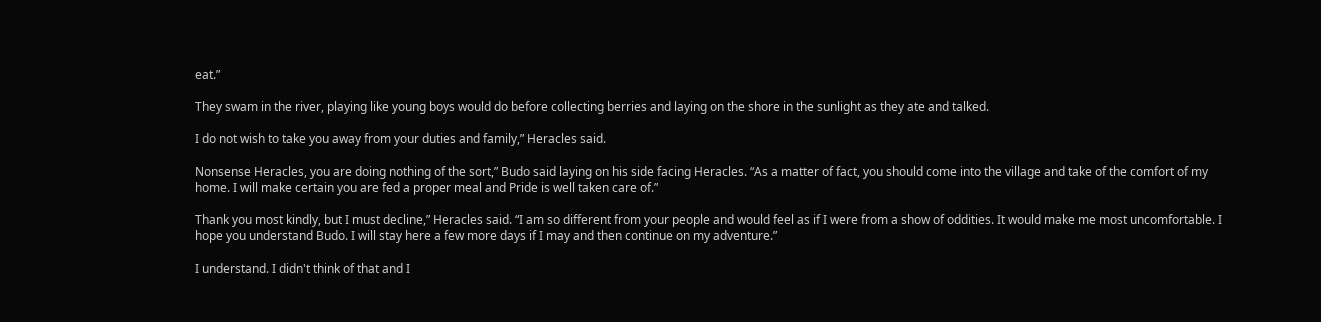eat.”

They swam in the river, playing like young boys would do before collecting berries and laying on the shore in the sunlight as they ate and talked.

I do not wish to take you away from your duties and family,” Heracles said.

Nonsense Heracles, you are doing nothing of the sort,” Budo said laying on his side facing Heracles. “As a matter of fact, you should come into the village and take of the comfort of my home. I will make certain you are fed a proper meal and Pride is well taken care of.”

Thank you most kindly, but I must decline,” Heracles said. “I am so different from your people and would feel as if I were from a show of oddities. It would make me most uncomfortable. I hope you understand Budo. I will stay here a few more days if I may and then continue on my adventure.”

I understand. I didn't think of that and I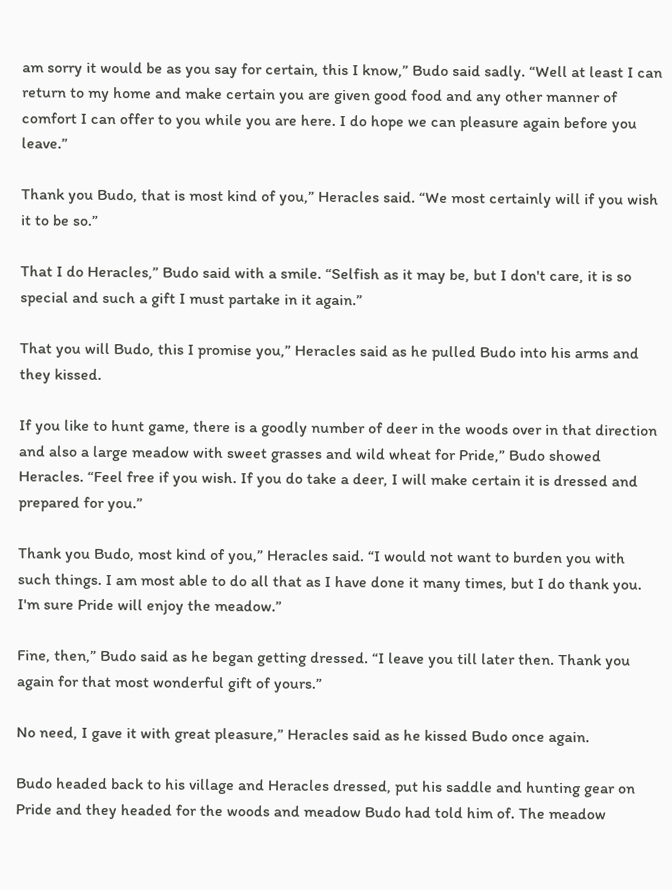am sorry it would be as you say for certain, this I know,” Budo said sadly. “Well at least I can return to my home and make certain you are given good food and any other manner of comfort I can offer to you while you are here. I do hope we can pleasure again before you leave.”

Thank you Budo, that is most kind of you,” Heracles said. “We most certainly will if you wish it to be so.”

That I do Heracles,” Budo said with a smile. “Selfish as it may be, but I don't care, it is so special and such a gift I must partake in it again.”

That you will Budo, this I promise you,” Heracles said as he pulled Budo into his arms and they kissed.

If you like to hunt game, there is a goodly number of deer in the woods over in that direction and also a large meadow with sweet grasses and wild wheat for Pride,” Budo showed Heracles. “Feel free if you wish. If you do take a deer, I will make certain it is dressed and prepared for you.”

Thank you Budo, most kind of you,” Heracles said. “I would not want to burden you with such things. I am most able to do all that as I have done it many times, but I do thank you. I'm sure Pride will enjoy the meadow.”

Fine, then,” Budo said as he began getting dressed. “I leave you till later then. Thank you again for that most wonderful gift of yours.”

No need, I gave it with great pleasure,” Heracles said as he kissed Budo once again.

Budo headed back to his village and Heracles dressed, put his saddle and hunting gear on Pride and they headed for the woods and meadow Budo had told him of. The meadow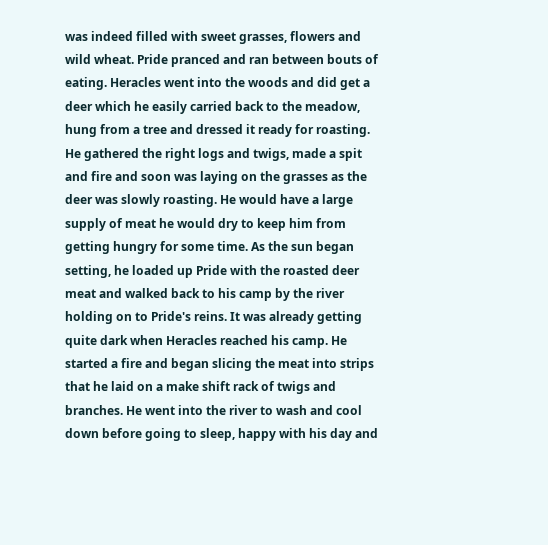was indeed filled with sweet grasses, flowers and wild wheat. Pride pranced and ran between bouts of eating. Heracles went into the woods and did get a deer which he easily carried back to the meadow, hung from a tree and dressed it ready for roasting. He gathered the right logs and twigs, made a spit and fire and soon was laying on the grasses as the deer was slowly roasting. He would have a large supply of meat he would dry to keep him from getting hungry for some time. As the sun began setting, he loaded up Pride with the roasted deer meat and walked back to his camp by the river holding on to Pride's reins. It was already getting quite dark when Heracles reached his camp. He started a fire and began slicing the meat into strips that he laid on a make shift rack of twigs and branches. He went into the river to wash and cool down before going to sleep, happy with his day and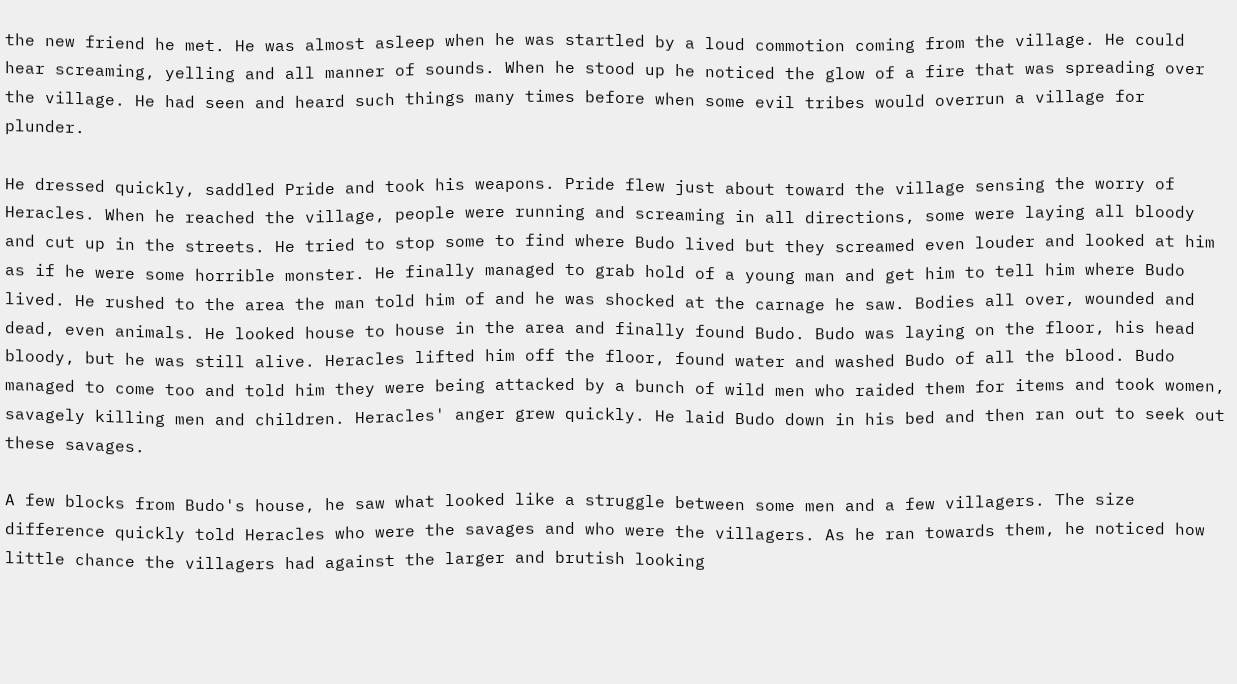the new friend he met. He was almost asleep when he was startled by a loud commotion coming from the village. He could hear screaming, yelling and all manner of sounds. When he stood up he noticed the glow of a fire that was spreading over the village. He had seen and heard such things many times before when some evil tribes would overrun a village for plunder.

He dressed quickly, saddled Pride and took his weapons. Pride flew just about toward the village sensing the worry of Heracles. When he reached the village, people were running and screaming in all directions, some were laying all bloody and cut up in the streets. He tried to stop some to find where Budo lived but they screamed even louder and looked at him as if he were some horrible monster. He finally managed to grab hold of a young man and get him to tell him where Budo lived. He rushed to the area the man told him of and he was shocked at the carnage he saw. Bodies all over, wounded and dead, even animals. He looked house to house in the area and finally found Budo. Budo was laying on the floor, his head bloody, but he was still alive. Heracles lifted him off the floor, found water and washed Budo of all the blood. Budo managed to come too and told him they were being attacked by a bunch of wild men who raided them for items and took women, savagely killing men and children. Heracles' anger grew quickly. He laid Budo down in his bed and then ran out to seek out these savages.

A few blocks from Budo's house, he saw what looked like a struggle between some men and a few villagers. The size difference quickly told Heracles who were the savages and who were the villagers. As he ran towards them, he noticed how little chance the villagers had against the larger and brutish looking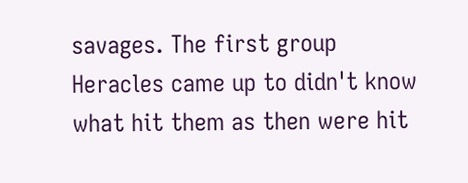savages. The first group Heracles came up to didn't know what hit them as then were hit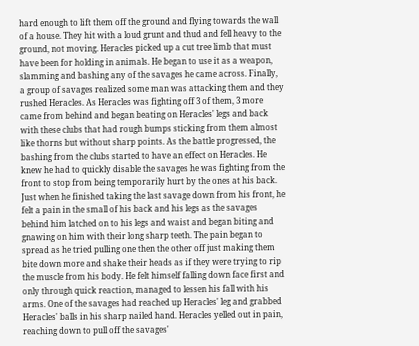hard enough to lift them off the ground and flying towards the wall of a house. They hit with a loud grunt and thud and fell heavy to the ground, not moving. Heracles picked up a cut tree limb that must have been for holding in animals. He began to use it as a weapon, slamming and bashing any of the savages he came across. Finally, a group of savages realized some man was attacking them and they rushed Heracles. As Heracles was fighting off 3 of them, 3 more came from behind and began beating on Heracles' legs and back with these clubs that had rough bumps sticking from them almost like thorns but without sharp points. As the battle progressed, the bashing from the clubs started to have an effect on Heracles. He knew he had to quickly disable the savages he was fighting from the front to stop from being temporarily hurt by the ones at his back. Just when he finished taking the last savage down from his front, he felt a pain in the small of his back and his legs as the savages behind him latched on to his legs and waist and began biting and gnawing on him with their long sharp teeth. The pain began to spread as he tried pulling one then the other off just making them bite down more and shake their heads as if they were trying to rip the muscle from his body. He felt himself falling down face first and only through quick reaction, managed to lessen his fall with his arms. One of the savages had reached up Heracles' leg and grabbed Heracles' balls in his sharp nailed hand. Heracles yelled out in pain, reaching down to pull off the savages'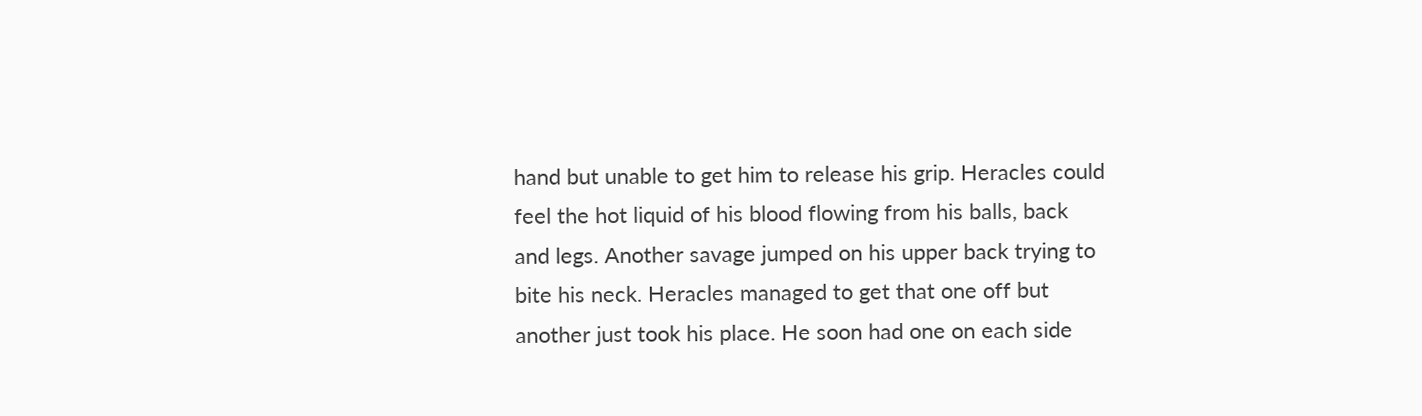hand but unable to get him to release his grip. Heracles could feel the hot liquid of his blood flowing from his balls, back and legs. Another savage jumped on his upper back trying to bite his neck. Heracles managed to get that one off but another just took his place. He soon had one on each side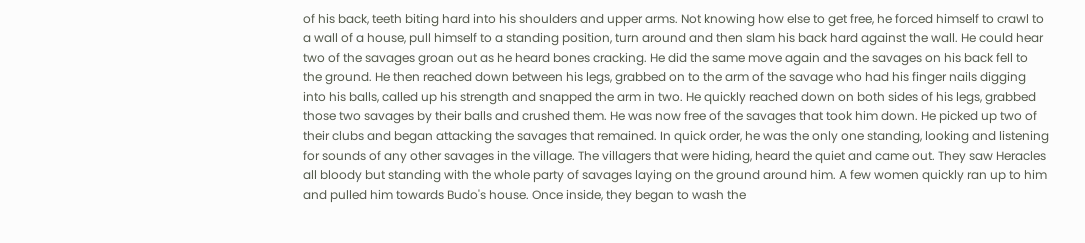of his back, teeth biting hard into his shoulders and upper arms. Not knowing how else to get free, he forced himself to crawl to a wall of a house, pull himself to a standing position, turn around and then slam his back hard against the wall. He could hear two of the savages groan out as he heard bones cracking. He did the same move again and the savages on his back fell to the ground. He then reached down between his legs, grabbed on to the arm of the savage who had his finger nails digging into his balls, called up his strength and snapped the arm in two. He quickly reached down on both sides of his legs, grabbed those two savages by their balls and crushed them. He was now free of the savages that took him down. He picked up two of their clubs and began attacking the savages that remained. In quick order, he was the only one standing, looking and listening for sounds of any other savages in the village. The villagers that were hiding, heard the quiet and came out. They saw Heracles all bloody but standing with the whole party of savages laying on the ground around him. A few women quickly ran up to him and pulled him towards Budo's house. Once inside, they began to wash the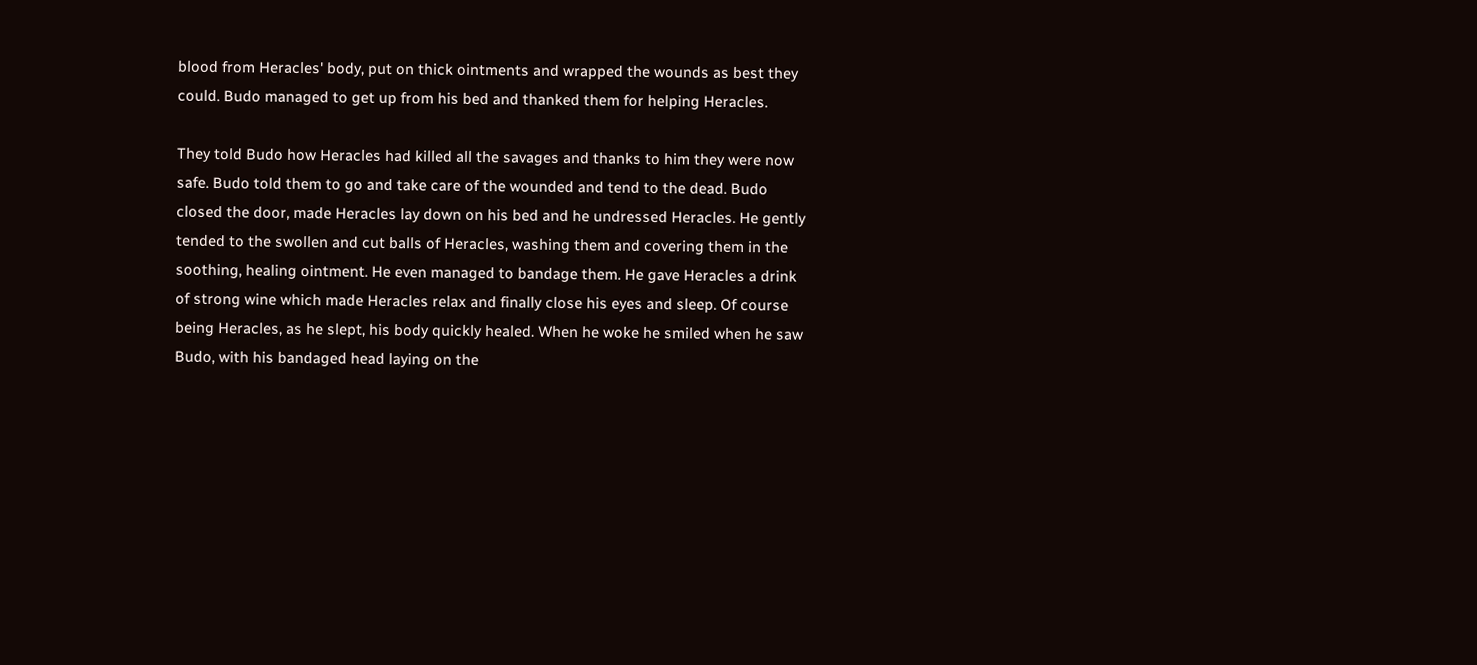blood from Heracles' body, put on thick ointments and wrapped the wounds as best they could. Budo managed to get up from his bed and thanked them for helping Heracles.

They told Budo how Heracles had killed all the savages and thanks to him they were now safe. Budo told them to go and take care of the wounded and tend to the dead. Budo closed the door, made Heracles lay down on his bed and he undressed Heracles. He gently tended to the swollen and cut balls of Heracles, washing them and covering them in the soothing, healing ointment. He even managed to bandage them. He gave Heracles a drink of strong wine which made Heracles relax and finally close his eyes and sleep. Of course being Heracles, as he slept, his body quickly healed. When he woke he smiled when he saw Budo, with his bandaged head laying on the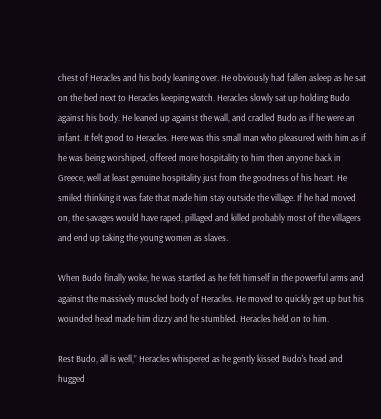chest of Heracles and his body leaning over. He obviously had fallen asleep as he sat on the bed next to Heracles keeping watch. Heracles slowly sat up holding Budo against his body. He leaned up against the wall, and cradled Budo as if he were an infant. It felt good to Heracles. Here was this small man who pleasured with him as if he was being worshiped, offered more hospitality to him then anyone back in Greece, well at least genuine hospitality just from the goodness of his heart. He smiled thinking it was fate that made him stay outside the village. If he had moved on, the savages would have raped, pillaged and killed probably most of the villagers and end up taking the young women as slaves.

When Budo finally woke, he was startled as he felt himself in the powerful arms and against the massively muscled body of Heracles. He moved to quickly get up but his wounded head made him dizzy and he stumbled. Heracles held on to him.

Rest Budo, all is well,” Heracles whispered as he gently kissed Budo's head and hugged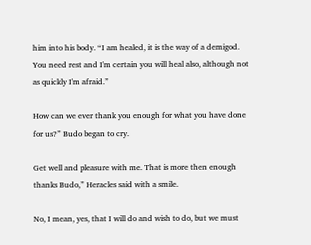him into his body. “I am healed, it is the way of a demigod. You need rest and I'm certain you will heal also, although not as quickly I'm afraid.”

How can we ever thank you enough for what you have done for us?” Budo began to cry.

Get well and pleasure with me. That is more then enough thanks Budo,” Heracles said with a smile.

No, I mean, yes, that I will do and wish to do, but we must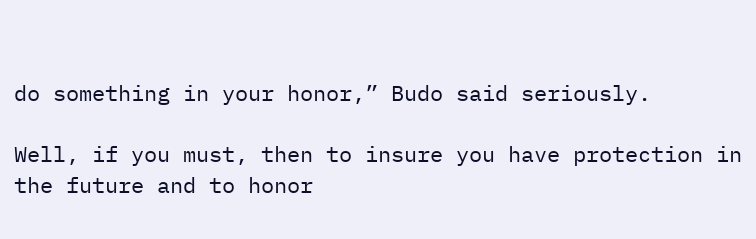do something in your honor,” Budo said seriously.

Well, if you must, then to insure you have protection in the future and to honor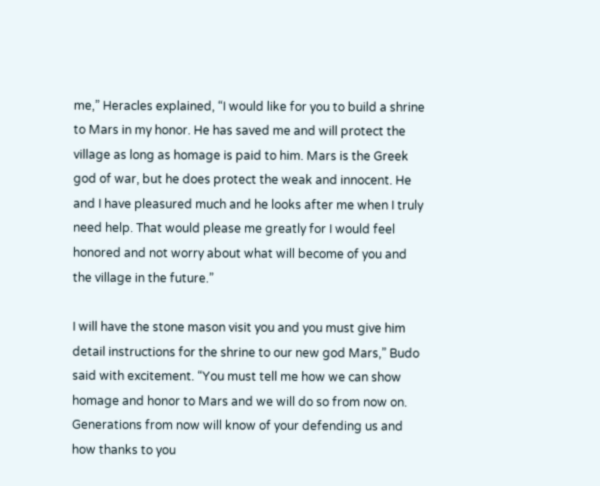me,” Heracles explained, “I would like for you to build a shrine to Mars in my honor. He has saved me and will protect the village as long as homage is paid to him. Mars is the Greek god of war, but he does protect the weak and innocent. He and I have pleasured much and he looks after me when I truly need help. That would please me greatly for I would feel honored and not worry about what will become of you and the village in the future.”

I will have the stone mason visit you and you must give him detail instructions for the shrine to our new god Mars,” Budo said with excitement. “You must tell me how we can show homage and honor to Mars and we will do so from now on. Generations from now will know of your defending us and how thanks to you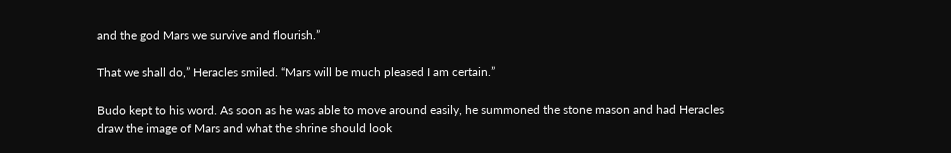and the god Mars we survive and flourish.”

That we shall do,” Heracles smiled. “Mars will be much pleased I am certain.”

Budo kept to his word. As soon as he was able to move around easily, he summoned the stone mason and had Heracles draw the image of Mars and what the shrine should look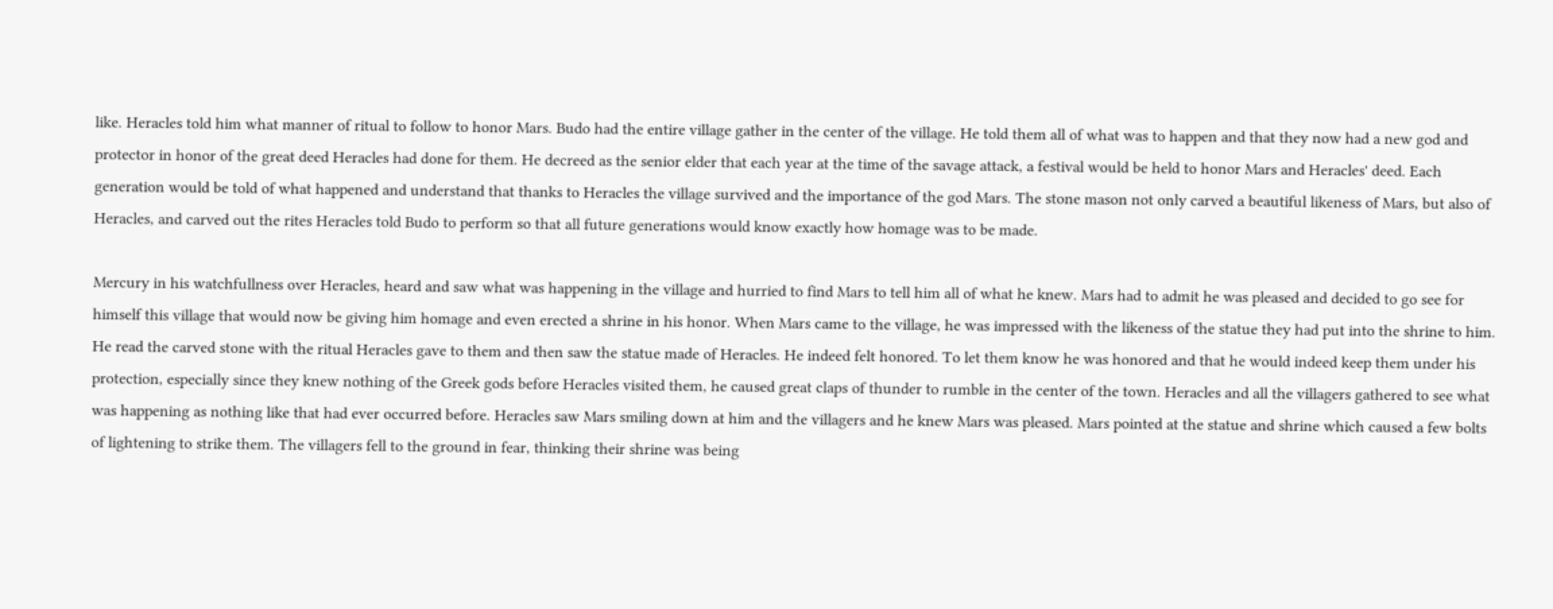like. Heracles told him what manner of ritual to follow to honor Mars. Budo had the entire village gather in the center of the village. He told them all of what was to happen and that they now had a new god and protector in honor of the great deed Heracles had done for them. He decreed as the senior elder that each year at the time of the savage attack, a festival would be held to honor Mars and Heracles' deed. Each generation would be told of what happened and understand that thanks to Heracles the village survived and the importance of the god Mars. The stone mason not only carved a beautiful likeness of Mars, but also of Heracles, and carved out the rites Heracles told Budo to perform so that all future generations would know exactly how homage was to be made.

Mercury in his watchfullness over Heracles, heard and saw what was happening in the village and hurried to find Mars to tell him all of what he knew. Mars had to admit he was pleased and decided to go see for himself this village that would now be giving him homage and even erected a shrine in his honor. When Mars came to the village, he was impressed with the likeness of the statue they had put into the shrine to him. He read the carved stone with the ritual Heracles gave to them and then saw the statue made of Heracles. He indeed felt honored. To let them know he was honored and that he would indeed keep them under his protection, especially since they knew nothing of the Greek gods before Heracles visited them, he caused great claps of thunder to rumble in the center of the town. Heracles and all the villagers gathered to see what was happening as nothing like that had ever occurred before. Heracles saw Mars smiling down at him and the villagers and he knew Mars was pleased. Mars pointed at the statue and shrine which caused a few bolts of lightening to strike them. The villagers fell to the ground in fear, thinking their shrine was being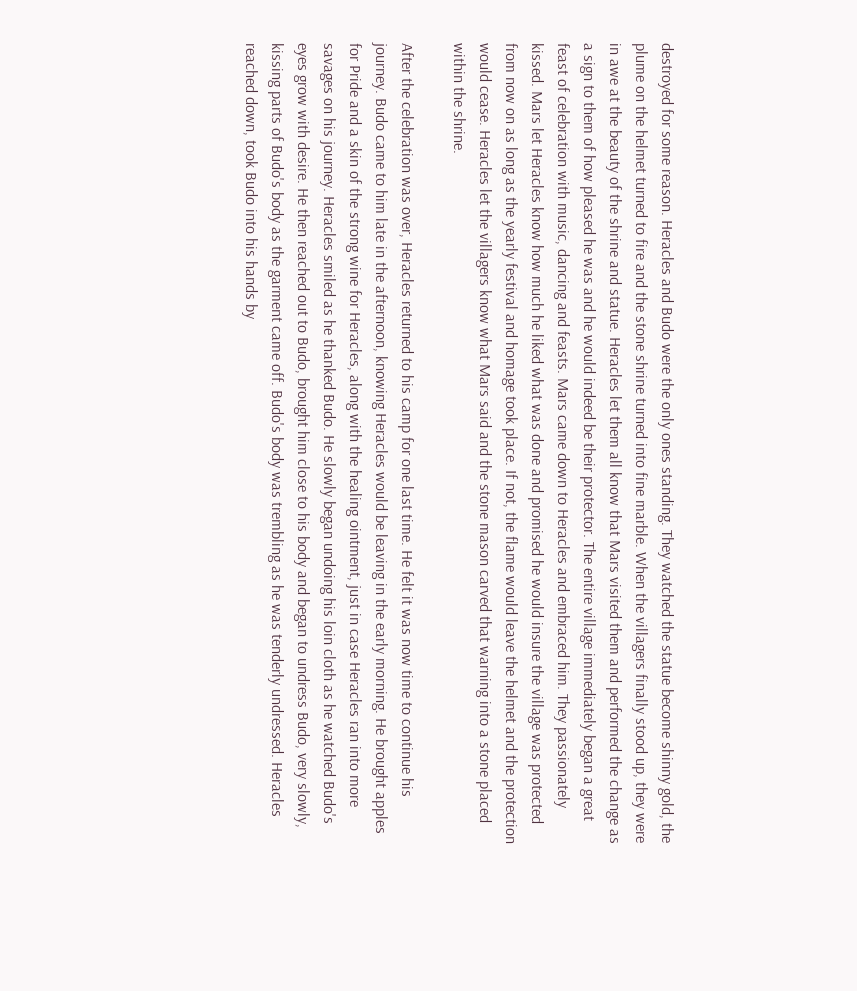destroyed for some reason. Heracles and Budo were the only ones standing. They watched the statue become shinny gold, the plume on the helmet turned to fire and the stone shrine turned into fine marble. When the villagers finally stood up, they were in awe at the beauty of the shrine and statue. Heracles let them all know that Mars visited them and performed the change as a sign to them of how pleased he was and he would indeed be their protector. The entire village immediately began a great feast of celebration with music, dancing and feasts. Mars came down to Heracles and embraced him. They passionately kissed. Mars let Heracles know how much he liked what was done and promised he would insure the village was protected from now on as long as the yearly festival and homage took place. If not, the flame would leave the helmet and the protection would cease. Heracles let the villagers know what Mars said and the stone mason carved that warning into a stone placed within the shrine.

After the celebration was over, Heracles returned to his camp for one last time. He felt it was now time to continue his journey. Budo came to him late in the afternoon, knowing Heracles would be leaving in the early morning. He brought apples for Pride and a skin of the strong wine for Heracles, along with the healing ointment, just in case Heracles ran into more savages on his journey. Heracles smiled as he thanked Budo. He slowly began undoing his loin cloth as he watched Budo's eyes grow with desire. He then reached out to Budo, brought him close to his body and began to undress Budo, very slowly, kissing parts of Budo's body as the garment came off. Budo's body was trembling as he was tenderly undressed. Heracles reached down, took Budo into his hands by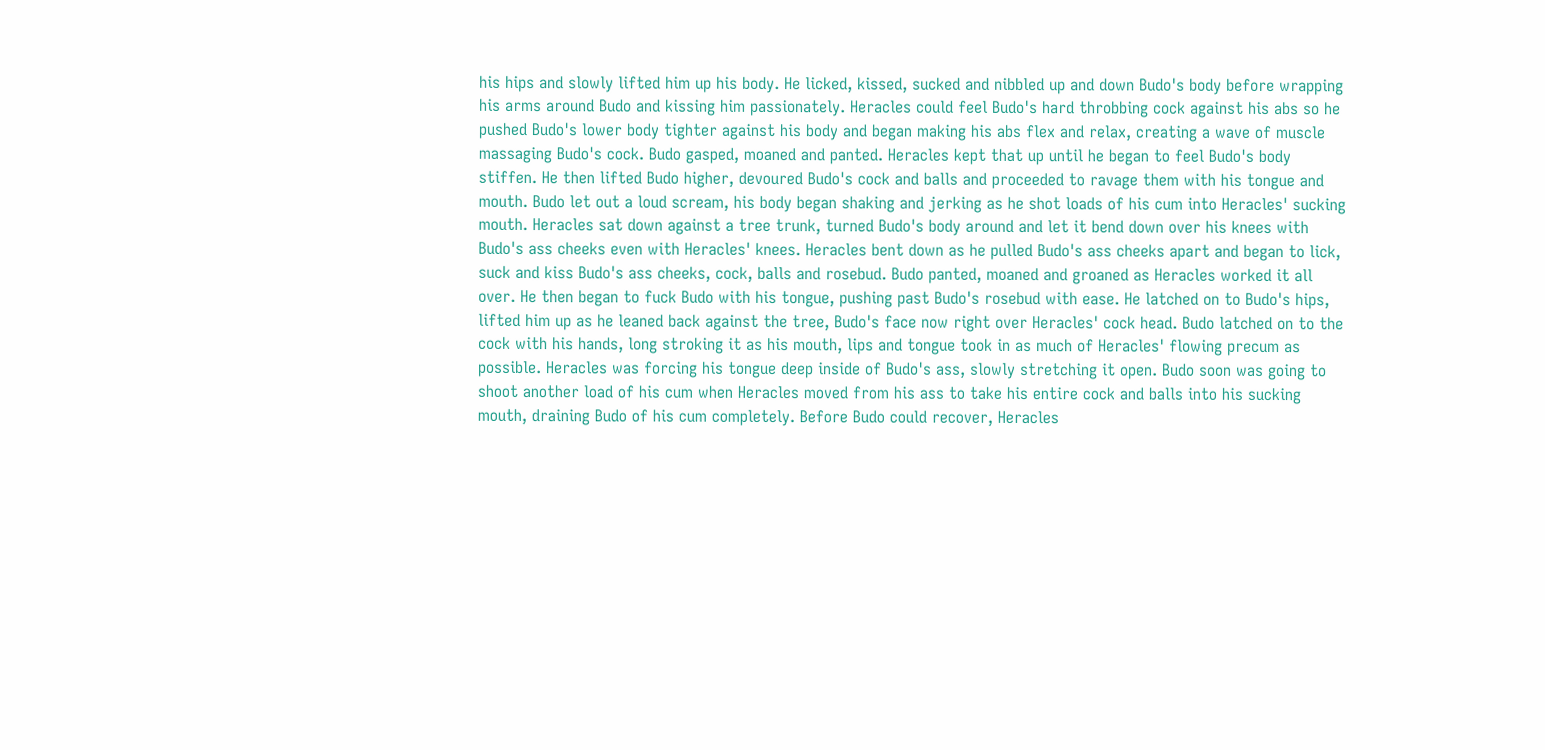his hips and slowly lifted him up his body. He licked, kissed, sucked and nibbled up and down Budo's body before wrapping his arms around Budo and kissing him passionately. Heracles could feel Budo's hard throbbing cock against his abs so he pushed Budo's lower body tighter against his body and began making his abs flex and relax, creating a wave of muscle massaging Budo's cock. Budo gasped, moaned and panted. Heracles kept that up until he began to feel Budo's body stiffen. He then lifted Budo higher, devoured Budo's cock and balls and proceeded to ravage them with his tongue and mouth. Budo let out a loud scream, his body began shaking and jerking as he shot loads of his cum into Heracles' sucking mouth. Heracles sat down against a tree trunk, turned Budo's body around and let it bend down over his knees with Budo's ass cheeks even with Heracles' knees. Heracles bent down as he pulled Budo's ass cheeks apart and began to lick, suck and kiss Budo's ass cheeks, cock, balls and rosebud. Budo panted, moaned and groaned as Heracles worked it all over. He then began to fuck Budo with his tongue, pushing past Budo's rosebud with ease. He latched on to Budo's hips, lifted him up as he leaned back against the tree, Budo's face now right over Heracles' cock head. Budo latched on to the cock with his hands, long stroking it as his mouth, lips and tongue took in as much of Heracles' flowing precum as possible. Heracles was forcing his tongue deep inside of Budo's ass, slowly stretching it open. Budo soon was going to shoot another load of his cum when Heracles moved from his ass to take his entire cock and balls into his sucking mouth, draining Budo of his cum completely. Before Budo could recover, Heracles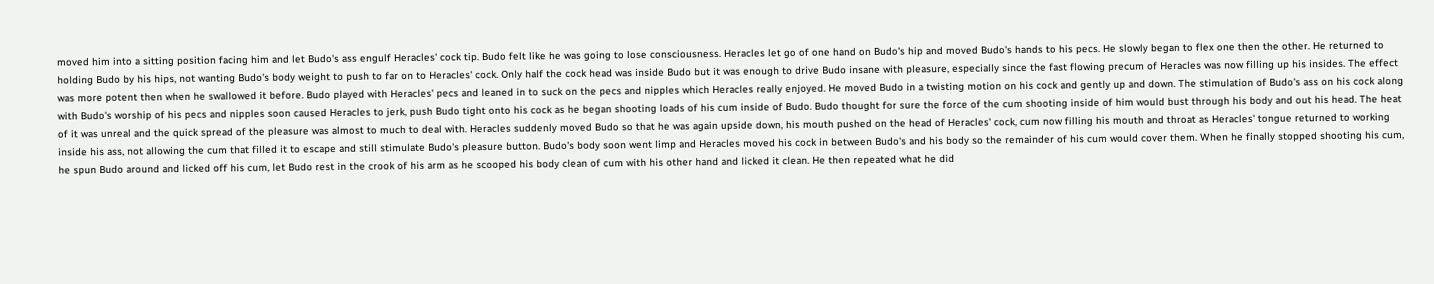moved him into a sitting position facing him and let Budo's ass engulf Heracles' cock tip. Budo felt like he was going to lose consciousness. Heracles let go of one hand on Budo's hip and moved Budo's hands to his pecs. He slowly began to flex one then the other. He returned to holding Budo by his hips, not wanting Budo's body weight to push to far on to Heracles' cock. Only half the cock head was inside Budo but it was enough to drive Budo insane with pleasure, especially since the fast flowing precum of Heracles was now filling up his insides. The effect was more potent then when he swallowed it before. Budo played with Heracles' pecs and leaned in to suck on the pecs and nipples which Heracles really enjoyed. He moved Budo in a twisting motion on his cock and gently up and down. The stimulation of Budo's ass on his cock along with Budo's worship of his pecs and nipples soon caused Heracles to jerk, push Budo tight onto his cock as he began shooting loads of his cum inside of Budo. Budo thought for sure the force of the cum shooting inside of him would bust through his body and out his head. The heat of it was unreal and the quick spread of the pleasure was almost to much to deal with. Heracles suddenly moved Budo so that he was again upside down, his mouth pushed on the head of Heracles' cock, cum now filling his mouth and throat as Heracles' tongue returned to working inside his ass, not allowing the cum that filled it to escape and still stimulate Budo's pleasure button. Budo's body soon went limp and Heracles moved his cock in between Budo's and his body so the remainder of his cum would cover them. When he finally stopped shooting his cum, he spun Budo around and licked off his cum, let Budo rest in the crook of his arm as he scooped his body clean of cum with his other hand and licked it clean. He then repeated what he did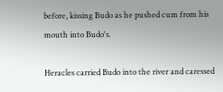before, kissing Budo as he pushed cum from his mouth into Budo's.

Heracles carried Budo into the river and caressed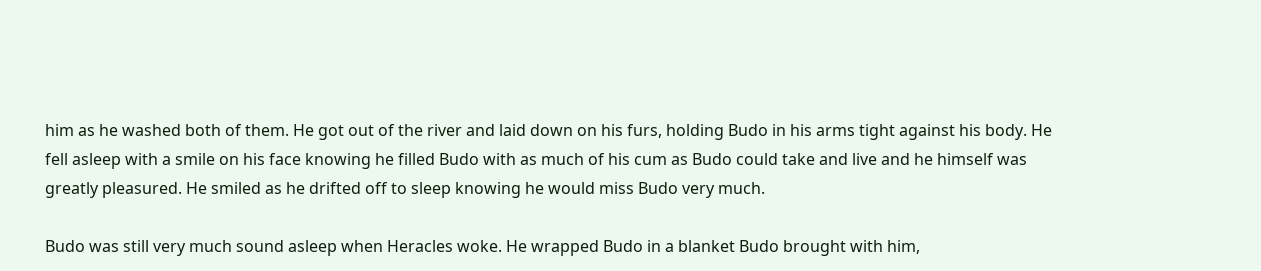him as he washed both of them. He got out of the river and laid down on his furs, holding Budo in his arms tight against his body. He fell asleep with a smile on his face knowing he filled Budo with as much of his cum as Budo could take and live and he himself was greatly pleasured. He smiled as he drifted off to sleep knowing he would miss Budo very much.

Budo was still very much sound asleep when Heracles woke. He wrapped Budo in a blanket Budo brought with him,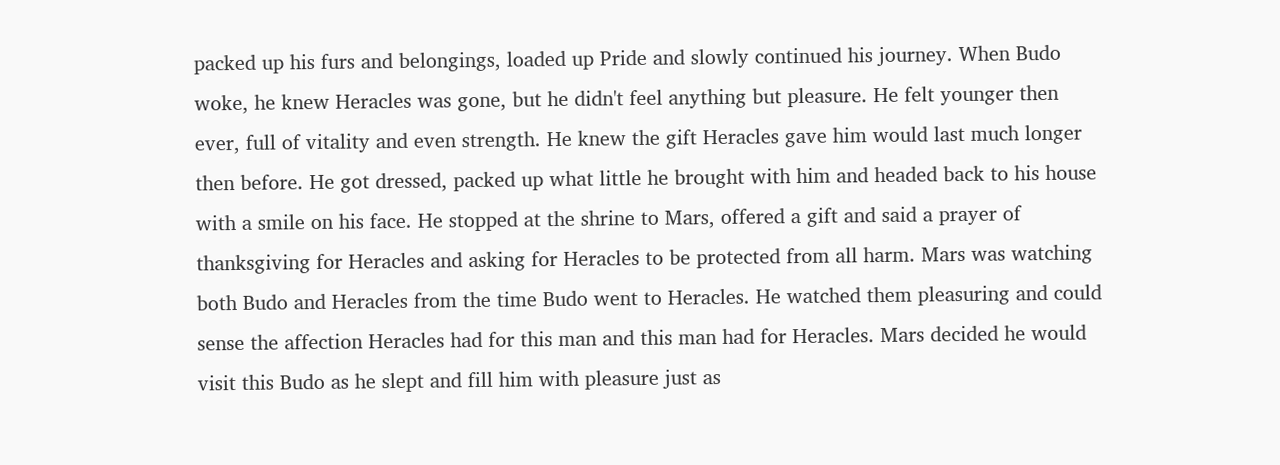packed up his furs and belongings, loaded up Pride and slowly continued his journey. When Budo woke, he knew Heracles was gone, but he didn't feel anything but pleasure. He felt younger then ever, full of vitality and even strength. He knew the gift Heracles gave him would last much longer then before. He got dressed, packed up what little he brought with him and headed back to his house with a smile on his face. He stopped at the shrine to Mars, offered a gift and said a prayer of thanksgiving for Heracles and asking for Heracles to be protected from all harm. Mars was watching both Budo and Heracles from the time Budo went to Heracles. He watched them pleasuring and could sense the affection Heracles had for this man and this man had for Heracles. Mars decided he would visit this Budo as he slept and fill him with pleasure just as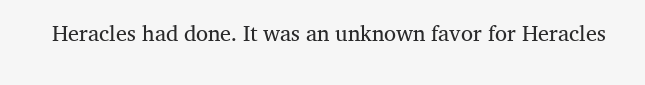Heracles had done. It was an unknown favor for Heracles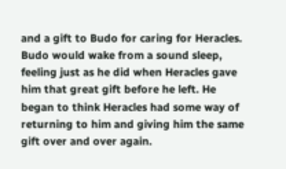and a gift to Budo for caring for Heracles. Budo would wake from a sound sleep, feeling just as he did when Heracles gave him that great gift before he left. He began to think Heracles had some way of returning to him and giving him the same gift over and over again.